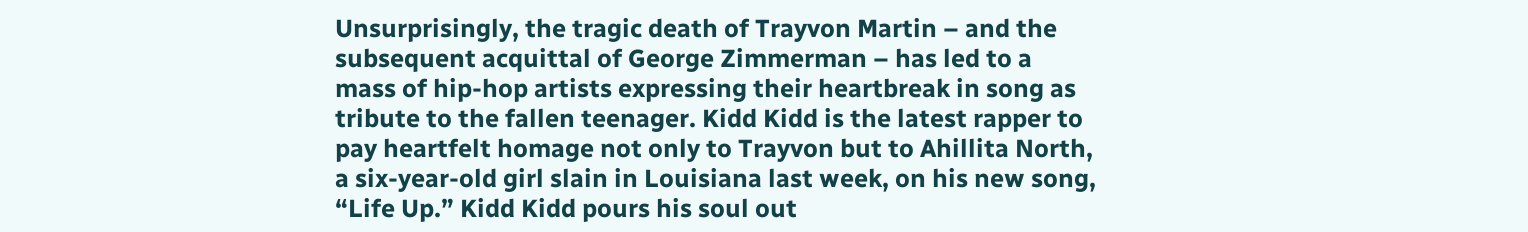Unsurprisingly, the tragic death of Trayvon Martin – and the subsequent acquittal of George Zimmerman – has led to a mass of hip-hop artists expressing their heartbreak in song as tribute to the fallen teenager. Kidd Kidd is the latest rapper to pay heartfelt homage not only to Trayvon but to Ahillita North, a six-year-old girl slain in Louisiana last week, on his new song, “Life Up.” Kidd Kidd pours his soul out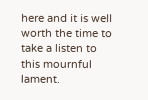here and it is well worth the time to take a listen to this mournful lament.